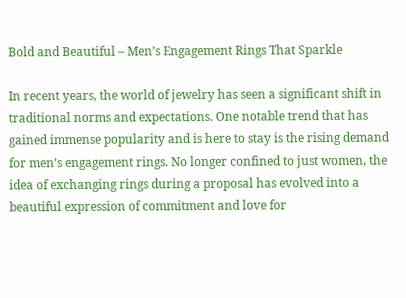Bold and Beautiful – Men’s Engagement Rings That Sparkle

In recent years, the world of jewelry has seen a significant shift in traditional norms and expectations. One notable trend that has gained immense popularity and is here to stay is the rising demand for men’s engagement rings. No longer confined to just women, the idea of exchanging rings during a proposal has evolved into a beautiful expression of commitment and love for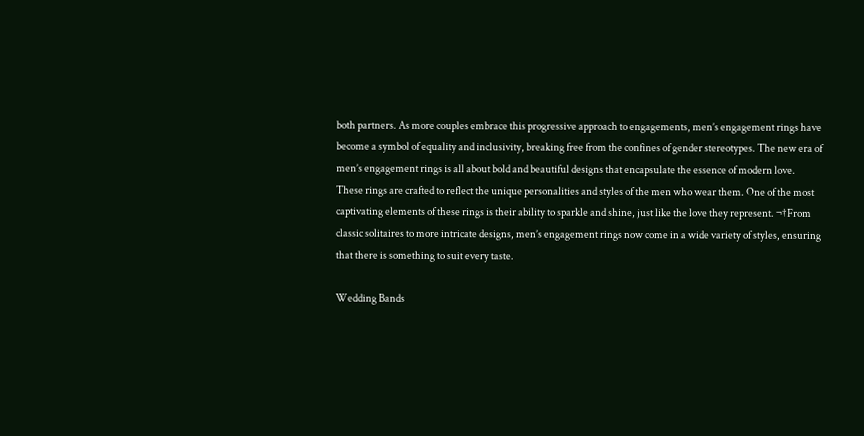both partners. As more couples embrace this progressive approach to engagements, men’s engagement rings have become a symbol of equality and inclusivity, breaking free from the confines of gender stereotypes. The new era of men’s engagement rings is all about bold and beautiful designs that encapsulate the essence of modern love. These rings are crafted to reflect the unique personalities and styles of the men who wear them. One of the most captivating elements of these rings is their ability to sparkle and shine, just like the love they represent. ¬†From classic solitaires to more intricate designs, men’s engagement rings now come in a wide variety of styles, ensuring that there is something to suit every taste.

Wedding Bands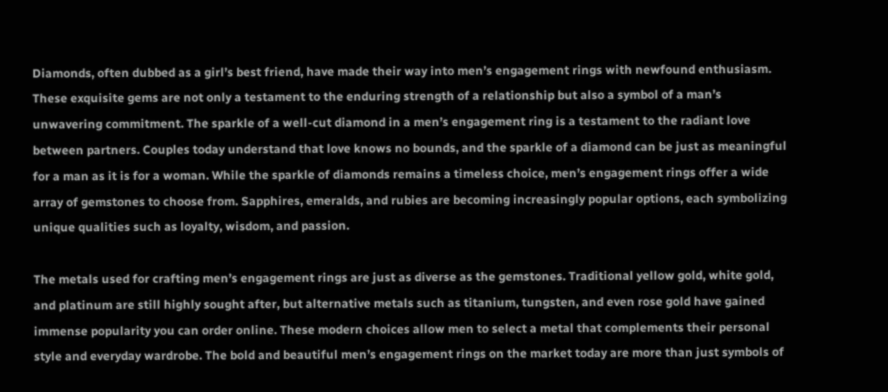Diamonds, often dubbed as a girl’s best friend, have made their way into men’s engagement rings with newfound enthusiasm. These exquisite gems are not only a testament to the enduring strength of a relationship but also a symbol of a man’s unwavering commitment. The sparkle of a well-cut diamond in a men’s engagement ring is a testament to the radiant love between partners. Couples today understand that love knows no bounds, and the sparkle of a diamond can be just as meaningful for a man as it is for a woman. While the sparkle of diamonds remains a timeless choice, men’s engagement rings offer a wide array of gemstones to choose from. Sapphires, emeralds, and rubies are becoming increasingly popular options, each symbolizing unique qualities such as loyalty, wisdom, and passion.

The metals used for crafting men’s engagement rings are just as diverse as the gemstones. Traditional yellow gold, white gold, and platinum are still highly sought after, but alternative metals such as titanium, tungsten, and even rose gold have gained immense popularity you can order online. These modern choices allow men to select a metal that complements their personal style and everyday wardrobe. The bold and beautiful men’s engagement rings on the market today are more than just symbols of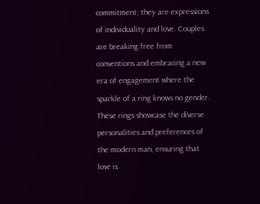commitment; they are expressions of individuality and love. Couples are breaking free from conventions and embracing a new era of engagement where the sparkle of a ring knows no gender. These rings showcase the diverse personalities and preferences of the modern man, ensuring that love is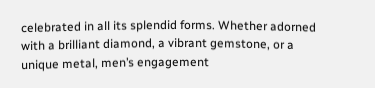celebrated in all its splendid forms. Whether adorned with a brilliant diamond, a vibrant gemstone, or a unique metal, men’s engagement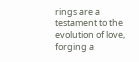rings are a testament to the evolution of love, forging a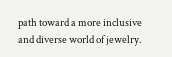path toward a more inclusive and diverse world of jewelry.